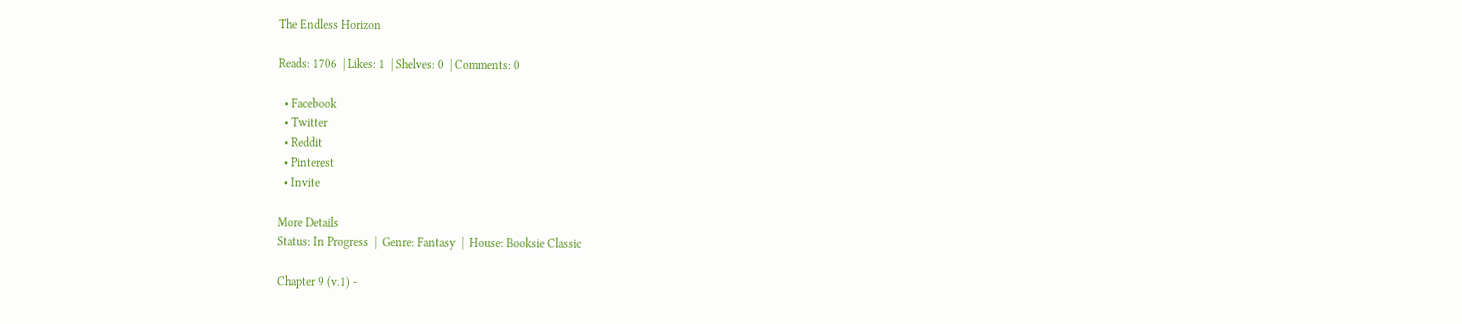The Endless Horizon

Reads: 1706  | Likes: 1  | Shelves: 0  | Comments: 0

  • Facebook
  • Twitter
  • Reddit
  • Pinterest
  • Invite

More Details
Status: In Progress  |  Genre: Fantasy  |  House: Booksie Classic

Chapter 9 (v.1) -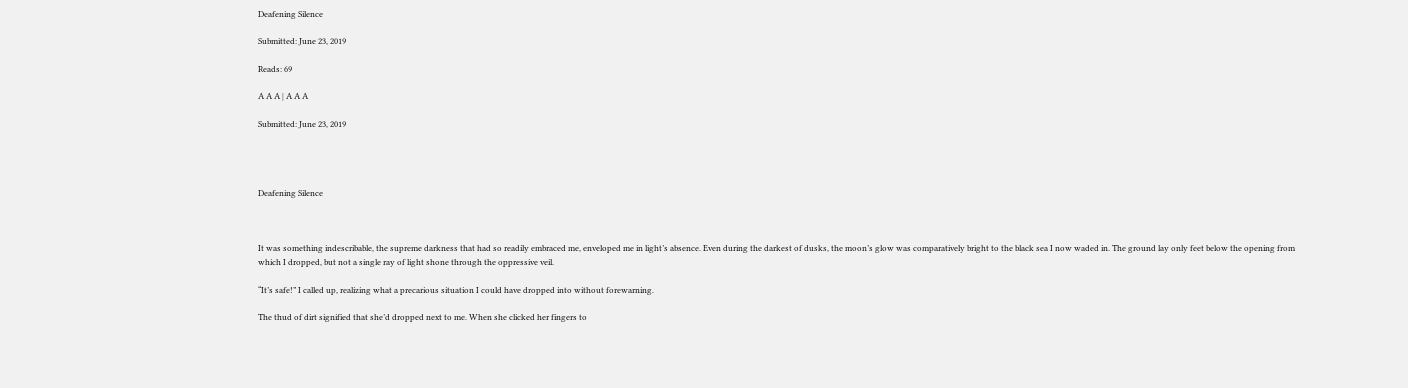Deafening Silence

Submitted: June 23, 2019

Reads: 69

A A A | A A A

Submitted: June 23, 2019




Deafening Silence



It was something indescribable, the supreme darkness that had so readily embraced me, enveloped me in light’s absence. Even during the darkest of dusks, the moon’s glow was comparatively bright to the black sea I now waded in. The ground lay only feet below the opening from which I dropped, but not a single ray of light shone through the oppressive veil.

“It’s safe!” I called up, realizing what a precarious situation I could have dropped into without forewarning.

The thud of dirt signified that she’d dropped next to me. When she clicked her fingers to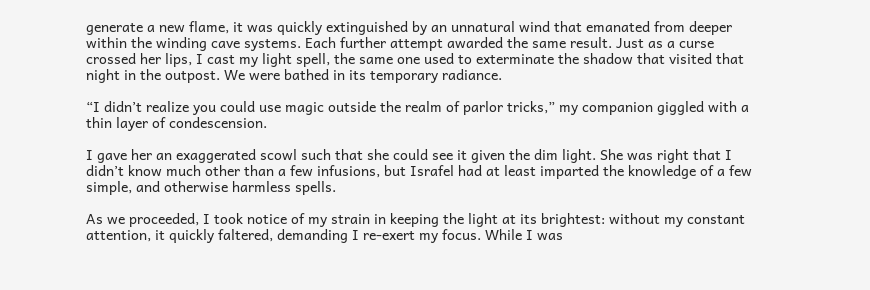generate a new flame, it was quickly extinguished by an unnatural wind that emanated from deeper within the winding cave systems. Each further attempt awarded the same result. Just as a curse crossed her lips, I cast my light spell, the same one used to exterminate the shadow that visited that night in the outpost. We were bathed in its temporary radiance.

“I didn’t realize you could use magic outside the realm of parlor tricks,” my companion giggled with a thin layer of condescension.

I gave her an exaggerated scowl such that she could see it given the dim light. She was right that I didn’t know much other than a few infusions, but Israfel had at least imparted the knowledge of a few simple, and otherwise harmless spells.

As we proceeded, I took notice of my strain in keeping the light at its brightest: without my constant attention, it quickly faltered, demanding I re-exert my focus. While I was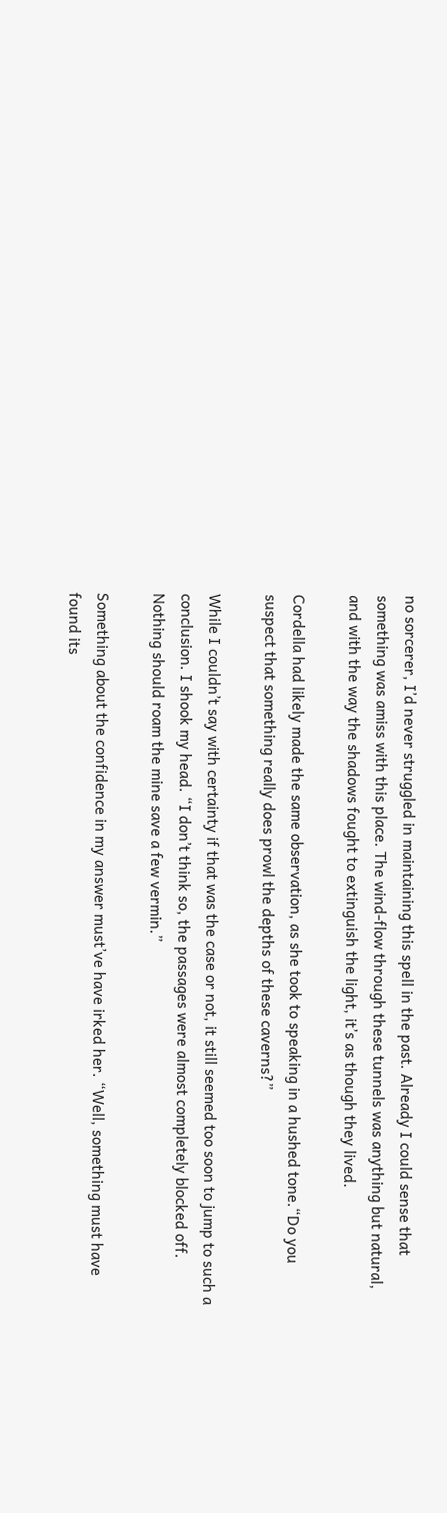no sorcerer, I’d never struggled in maintaining this spell in the past. Already I could sense that something was amiss with this place. The wind-flow through these tunnels was anything but natural, and with the way the shadows fought to extinguish the light, it’s as though they lived.

Cordella had likely made the same observation, as she took to speaking in a hushed tone.“Do you suspect that something really does prowl the depths of these caverns?”

While I couldn’t say with certainty if that was the case or not, it still seemed too soon to jump to such a conclusion. I shook my head. “I don’t think so, the passages were almost completely blocked off. Nothing should roam the mine save a few vermin.”

Something about the confidence in my answer must’ve have irked her. “Well, something must have found its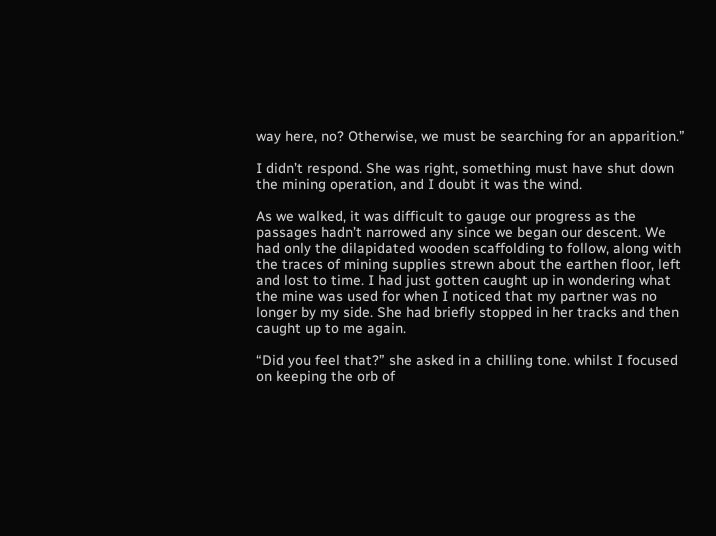way here, no? Otherwise, we must be searching for an apparition.”

I didn’t respond. She was right, something must have shut down the mining operation, and I doubt it was the wind.

As we walked, it was difficult to gauge our progress as the passages hadn’t narrowed any since we began our descent. We had only the dilapidated wooden scaffolding to follow, along with the traces of mining supplies strewn about the earthen floor, left and lost to time. I had just gotten caught up in wondering what the mine was used for when I noticed that my partner was no longer by my side. She had briefly stopped in her tracks and then caught up to me again.

“Did you feel that?” she asked in a chilling tone. whilst I focused on keeping the orb of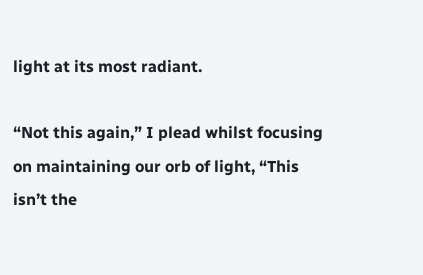light at its most radiant.

“Not this again,” I plead whilst focusing on maintaining our orb of light, “This isn’t the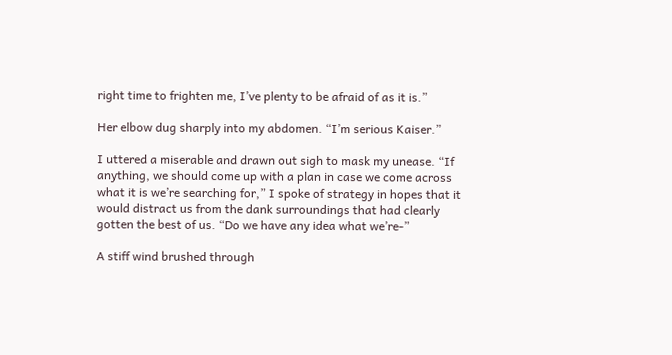right time to frighten me, I’ve plenty to be afraid of as it is.”

Her elbow dug sharply into my abdomen. “I’m serious Kaiser.”

I uttered a miserable and drawn out sigh to mask my unease. “If anything, we should come up with a plan in case we come across what it is we’re searching for,” I spoke of strategy in hopes that it would distract us from the dank surroundings that had clearly gotten the best of us. “Do we have any idea what we’re-”

A stiff wind brushed through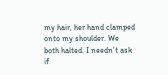my hair, her hand clamped onto my shoulder. We both halted. I needn’t ask if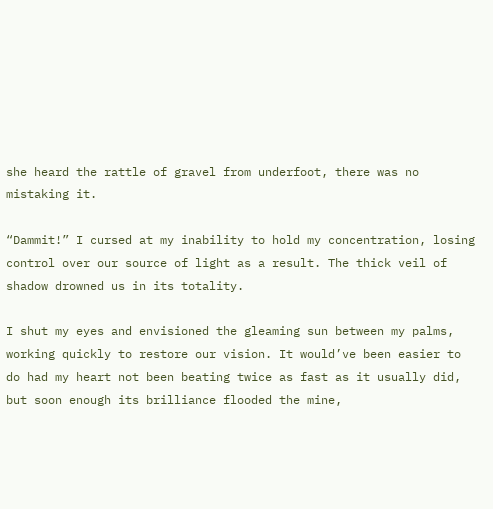she heard the rattle of gravel from underfoot, there was no mistaking it.

“Dammit!” I cursed at my inability to hold my concentration, losing control over our source of light as a result. The thick veil of shadow drowned us in its totality.

I shut my eyes and envisioned the gleaming sun between my palms, working quickly to restore our vision. It would’ve been easier to do had my heart not been beating twice as fast as it usually did, but soon enough its brilliance flooded the mine,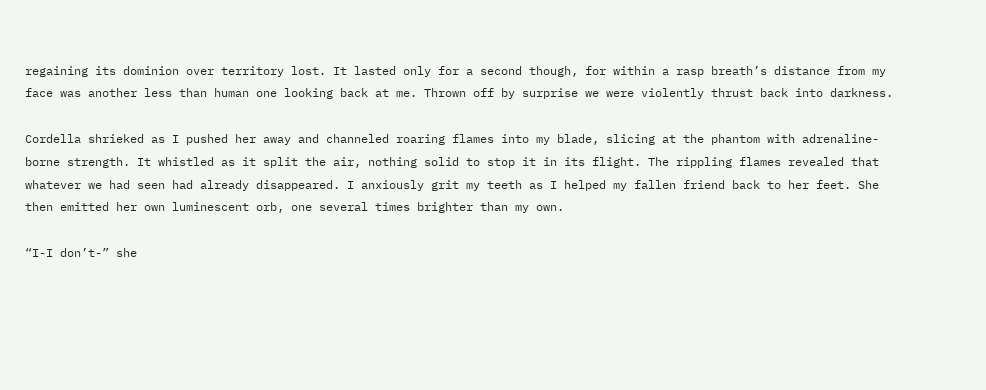regaining its dominion over territory lost. It lasted only for a second though, for within a rasp breath’s distance from my face was another less than human one looking back at me. Thrown off by surprise we were violently thrust back into darkness.

Cordella shrieked as I pushed her away and channeled roaring flames into my blade, slicing at the phantom with adrenaline-borne strength. It whistled as it split the air, nothing solid to stop it in its flight. The rippling flames revealed that whatever we had seen had already disappeared. I anxiously grit my teeth as I helped my fallen friend back to her feet. She then emitted her own luminescent orb, one several times brighter than my own.

“I-I don’t-” she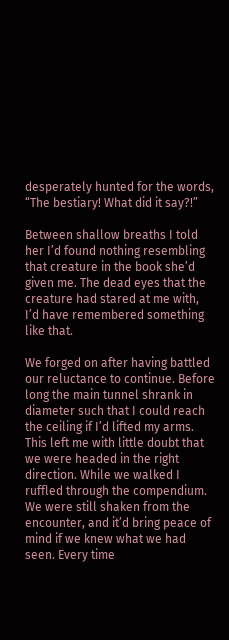desperately hunted for the words, “The bestiary! What did it say?!”

Between shallow breaths I told her I’d found nothing resembling that creature in the book she’d given me. The dead eyes that the creature had stared at me with, I’d have remembered something like that.

We forged on after having battled our reluctance to continue. Before long the main tunnel shrank in diameter such that I could reach the ceiling if I’d lifted my arms. This left me with little doubt that we were headed in the right direction. While we walked I ruffled through the compendium. We were still shaken from the encounter, and it’d bring peace of mind if we knew what we had seen. Every time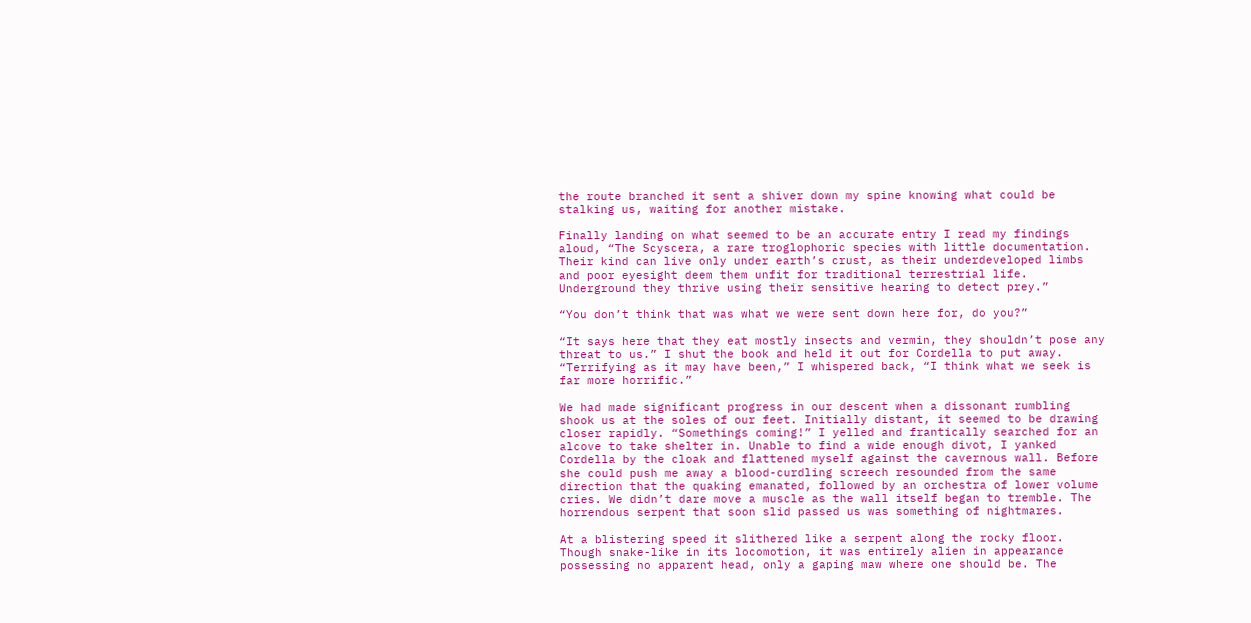the route branched it sent a shiver down my spine knowing what could be stalking us, waiting for another mistake.

Finally landing on what seemed to be an accurate entry I read my findings aloud, “The Scyscera, a rare troglophoric species with little documentation. Their kind can live only under earth’s crust, as their underdeveloped limbs and poor eyesight deem them unfit for traditional terrestrial life. Underground they thrive using their sensitive hearing to detect prey.”

“You don’t think that was what we were sent down here for, do you?”

“It says here that they eat mostly insects and vermin, they shouldn’t pose any threat to us.” I shut the book and held it out for Cordella to put away. “Terrifying as it may have been,” I whispered back, “I think what we seek is far more horrific.”

We had made significant progress in our descent when a dissonant rumbling shook us at the soles of our feet. Initially distant, it seemed to be drawing closer rapidly. “Somethings coming!” I yelled and frantically searched for an alcove to take shelter in. Unable to find a wide enough divot, I yanked Cordella by the cloak and flattened myself against the cavernous wall. Before she could push me away a blood-curdling screech resounded from the same direction that the quaking emanated, followed by an orchestra of lower volume cries. We didn’t dare move a muscle as the wall itself began to tremble. The horrendous serpent that soon slid passed us was something of nightmares.

At a blistering speed it slithered like a serpent along the rocky floor. Though snake-like in its locomotion, it was entirely alien in appearance possessing no apparent head, only a gaping maw where one should be. The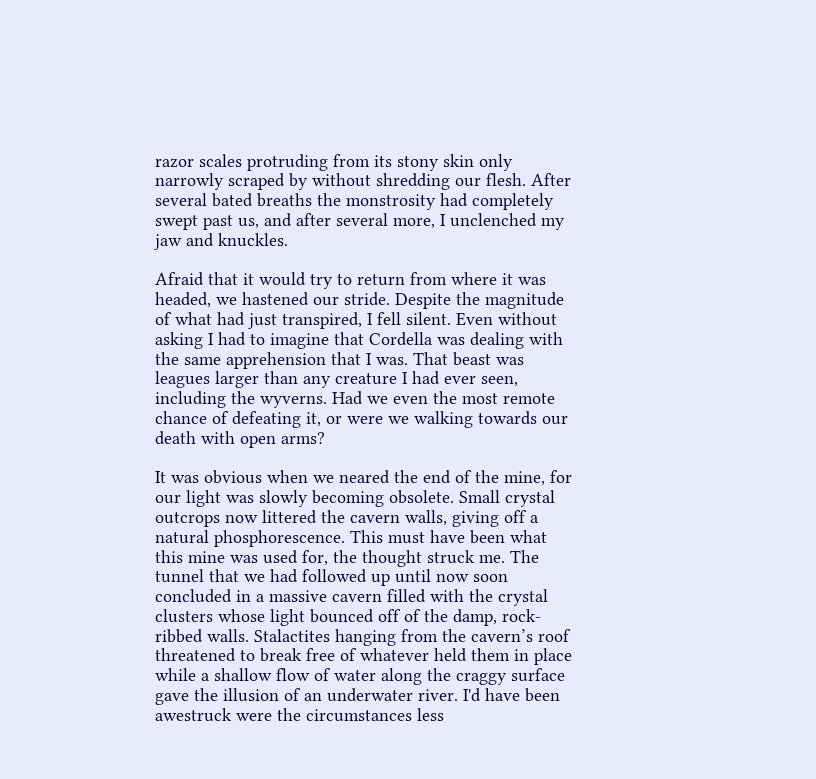razor scales protruding from its stony skin only narrowly scraped by without shredding our flesh. After several bated breaths the monstrosity had completely swept past us, and after several more, I unclenched my jaw and knuckles.

Afraid that it would try to return from where it was headed, we hastened our stride. Despite the magnitude of what had just transpired, I fell silent. Even without asking I had to imagine that Cordella was dealing with the same apprehension that I was. That beast was leagues larger than any creature I had ever seen, including the wyverns. Had we even the most remote chance of defeating it, or were we walking towards our death with open arms?

It was obvious when we neared the end of the mine, for our light was slowly becoming obsolete. Small crystal outcrops now littered the cavern walls, giving off a natural phosphorescence. This must have been what this mine was used for, the thought struck me. The tunnel that we had followed up until now soon concluded in a massive cavern filled with the crystal clusters whose light bounced off of the damp, rock-ribbed walls. Stalactites hanging from the cavern’s roof threatened to break free of whatever held them in place while a shallow flow of water along the craggy surface gave the illusion of an underwater river. I'd have been awestruck were the circumstances less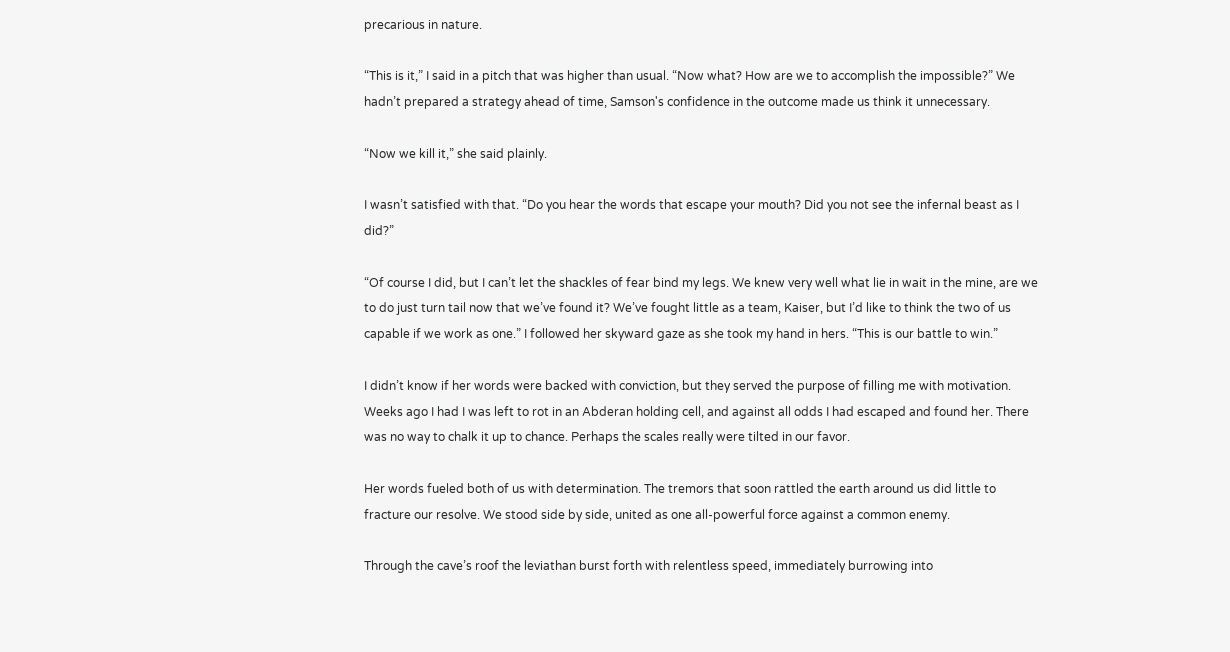precarious in nature.

“This is it,” I said in a pitch that was higher than usual. “Now what? How are we to accomplish the impossible?” We hadn’t prepared a strategy ahead of time, Samson's confidence in the outcome made us think it unnecessary.

“Now we kill it,” she said plainly.

I wasn’t satisfied with that. “Do you hear the words that escape your mouth? Did you not see the infernal beast as I did?”

“Of course I did, but I can’t let the shackles of fear bind my legs. We knew very well what lie in wait in the mine, are we to do just turn tail now that we’ve found it? We’ve fought little as a team, Kaiser, but I’d like to think the two of us capable if we work as one.” I followed her skyward gaze as she took my hand in hers. “This is our battle to win.”

I didn’t know if her words were backed with conviction, but they served the purpose of filling me with motivation. Weeks ago I had I was left to rot in an Abderan holding cell, and against all odds I had escaped and found her. There was no way to chalk it up to chance. Perhaps the scales really were tilted in our favor.

Her words fueled both of us with determination. The tremors that soon rattled the earth around us did little to fracture our resolve. We stood side by side, united as one all-powerful force against a common enemy.

Through the cave’s roof the leviathan burst forth with relentless speed, immediately burrowing into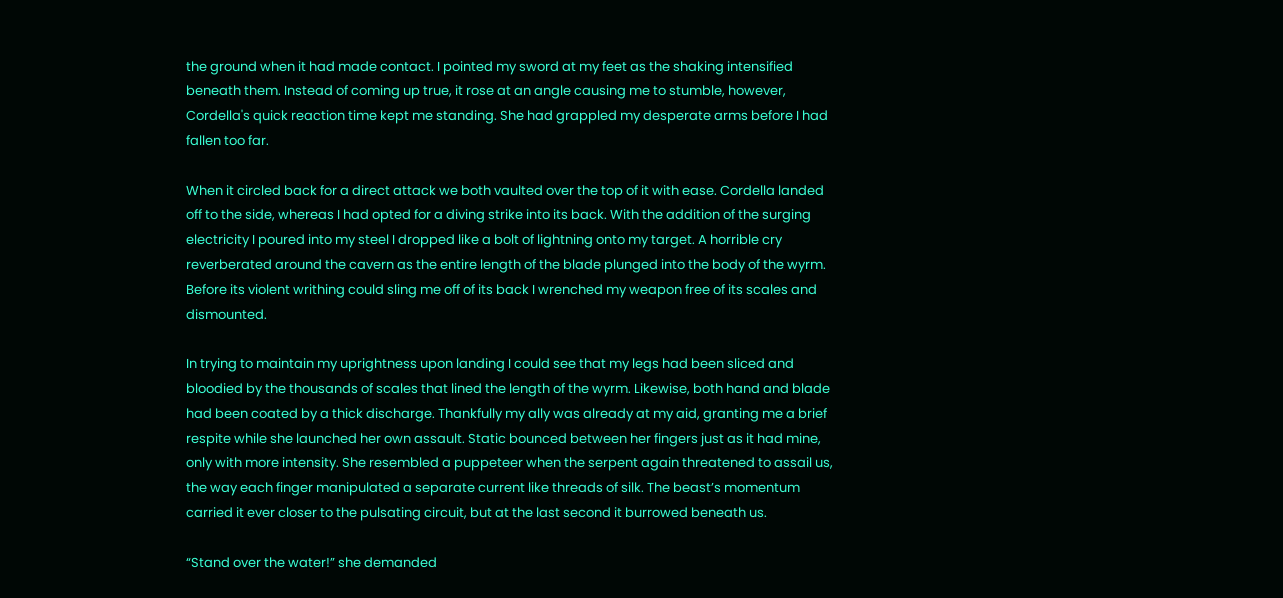the ground when it had made contact. I pointed my sword at my feet as the shaking intensified beneath them. Instead of coming up true, it rose at an angle causing me to stumble, however, Cordella's quick reaction time kept me standing. She had grappled my desperate arms before I had fallen too far.

When it circled back for a direct attack we both vaulted over the top of it with ease. Cordella landed off to the side, whereas I had opted for a diving strike into its back. With the addition of the surging electricity I poured into my steel I dropped like a bolt of lightning onto my target. A horrible cry reverberated around the cavern as the entire length of the blade plunged into the body of the wyrm. Before its violent writhing could sling me off of its back I wrenched my weapon free of its scales and dismounted.

In trying to maintain my uprightness upon landing I could see that my legs had been sliced and bloodied by the thousands of scales that lined the length of the wyrm. Likewise, both hand and blade had been coated by a thick discharge. Thankfully my ally was already at my aid, granting me a brief respite while she launched her own assault. Static bounced between her fingers just as it had mine, only with more intensity. She resembled a puppeteer when the serpent again threatened to assail us, the way each finger manipulated a separate current like threads of silk. The beast’s momentum carried it ever closer to the pulsating circuit, but at the last second it burrowed beneath us.

“Stand over the water!” she demanded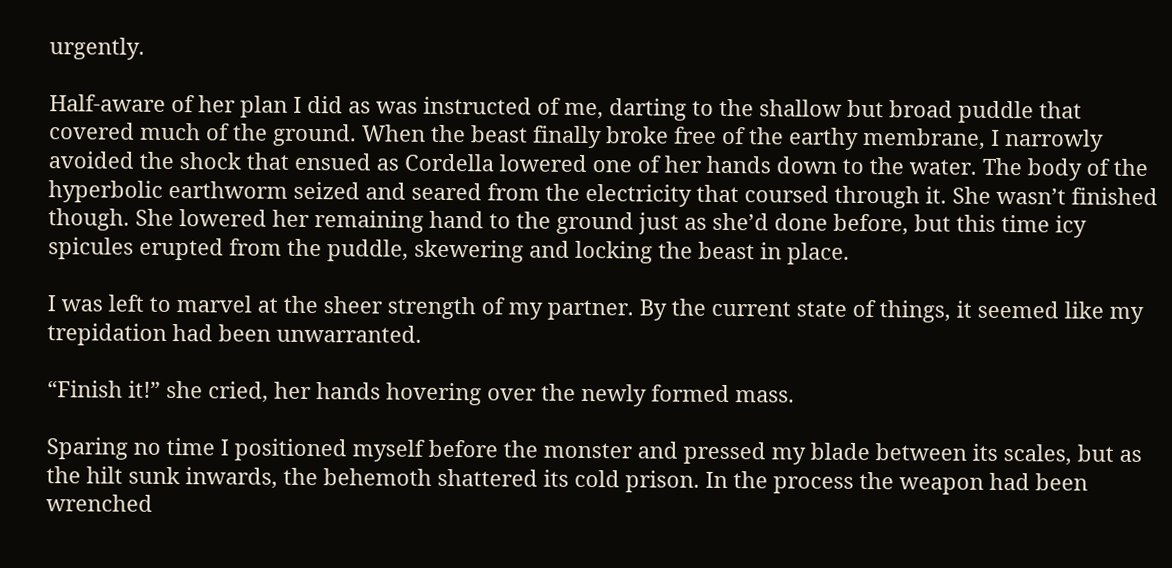urgently.

Half-aware of her plan I did as was instructed of me, darting to the shallow but broad puddle that covered much of the ground. When the beast finally broke free of the earthy membrane, I narrowly avoided the shock that ensued as Cordella lowered one of her hands down to the water. The body of the hyperbolic earthworm seized and seared from the electricity that coursed through it. She wasn’t finished though. She lowered her remaining hand to the ground just as she’d done before, but this time icy spicules erupted from the puddle, skewering and locking the beast in place.

I was left to marvel at the sheer strength of my partner. By the current state of things, it seemed like my trepidation had been unwarranted.

“Finish it!” she cried, her hands hovering over the newly formed mass.

Sparing no time I positioned myself before the monster and pressed my blade between its scales, but as the hilt sunk inwards, the behemoth shattered its cold prison. In the process the weapon had been wrenched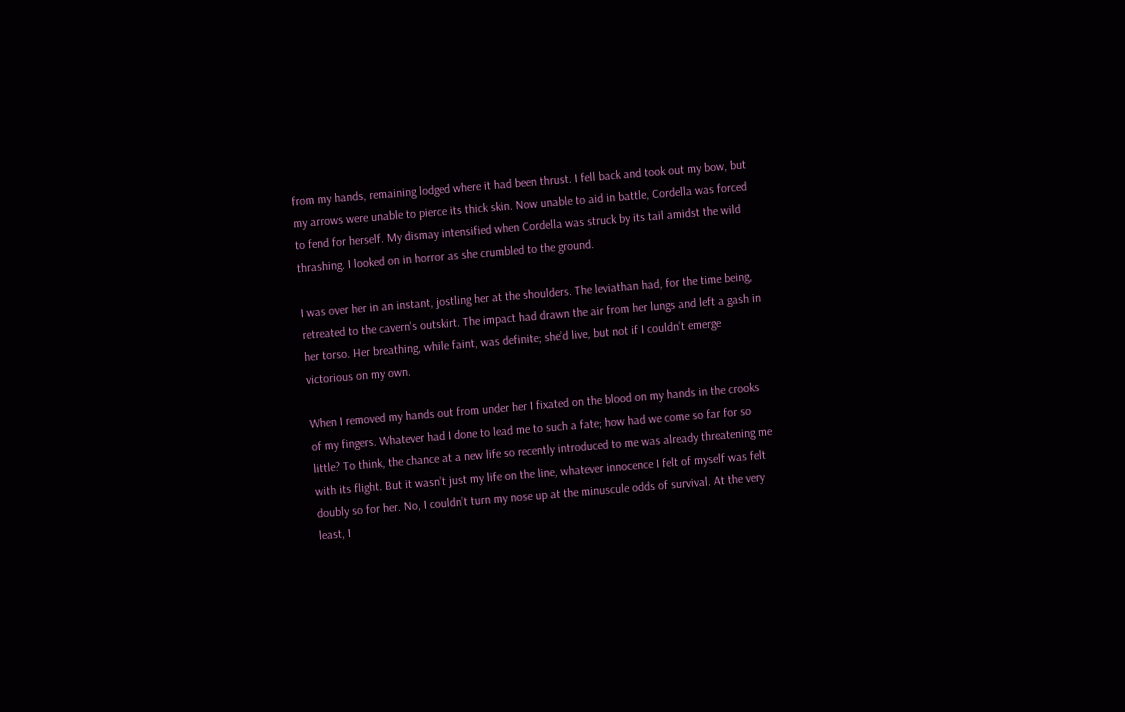from my hands, remaining lodged where it had been thrust. I fell back and took out my bow, but my arrows were unable to pierce its thick skin. Now unable to aid in battle, Cordella was forced to fend for herself. My dismay intensified when Cordella was struck by its tail amidst the wild thrashing. I looked on in horror as she crumbled to the ground.

I was over her in an instant, jostling her at the shoulders. The leviathan had, for the time being, retreated to the cavern's outskirt. The impact had drawn the air from her lungs and left a gash in her torso. Her breathing, while faint, was definite; she’d live, but not if I couldn’t emerge victorious on my own.

When I removed my hands out from under her I fixated on the blood on my hands in the crooks of my fingers. Whatever had I done to lead me to such a fate; how had we come so far for so little? To think, the chance at a new life so recently introduced to me was already threatening me with its flight. But it wasn’t just my life on the line, whatever innocence I felt of myself was felt doubly so for her. No, I couldn’t turn my nose up at the minuscule odds of survival. At the very least, I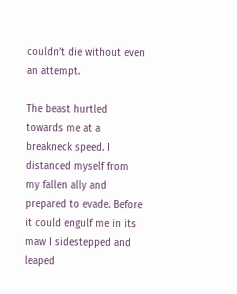couldn’t die without even an attempt.

The beast hurtled towards me at a breakneck speed. I distanced myself from my fallen ally and prepared to evade. Before it could engulf me in its maw I sidestepped and leaped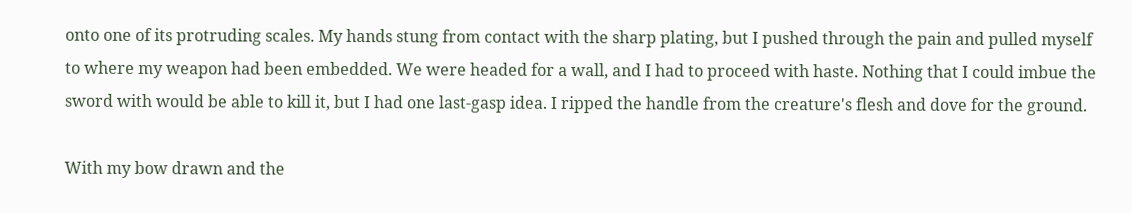onto one of its protruding scales. My hands stung from contact with the sharp plating, but I pushed through the pain and pulled myself to where my weapon had been embedded. We were headed for a wall, and I had to proceed with haste. Nothing that I could imbue the sword with would be able to kill it, but I had one last-gasp idea. I ripped the handle from the creature's flesh and dove for the ground.

With my bow drawn and the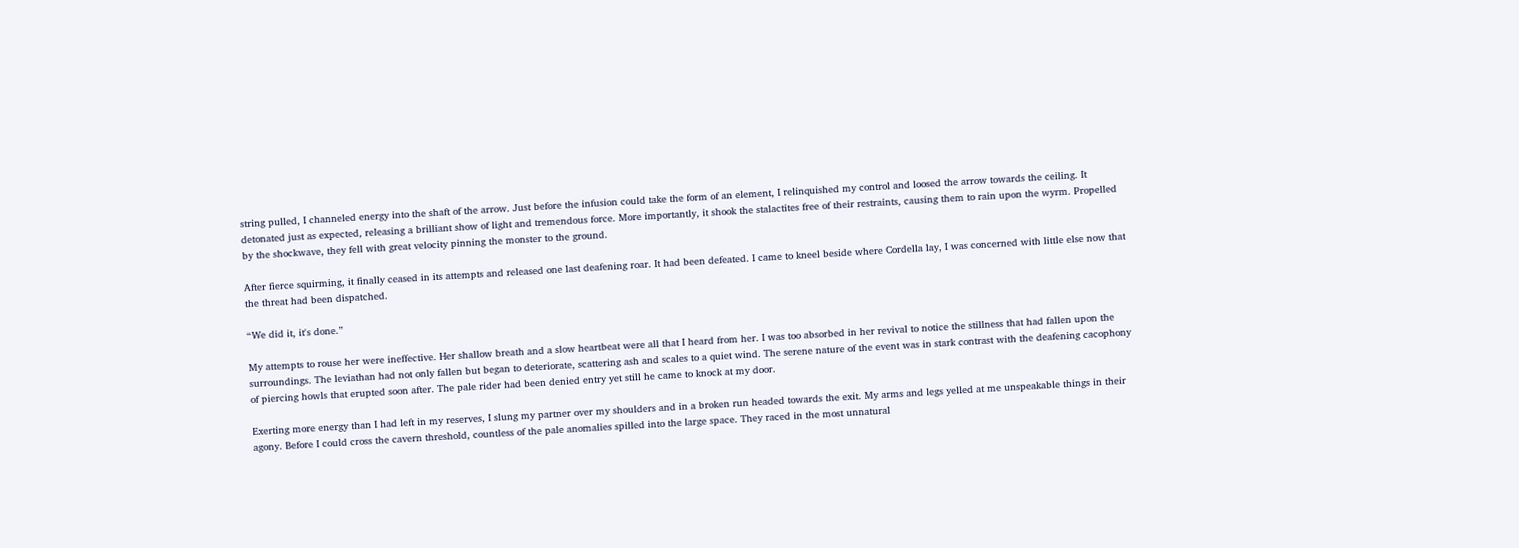string pulled, I channeled energy into the shaft of the arrow. Just before the infusion could take the form of an element, I relinquished my control and loosed the arrow towards the ceiling. It detonated just as expected, releasing a brilliant show of light and tremendous force. More importantly, it shook the stalactites free of their restraints, causing them to rain upon the wyrm. Propelled by the shockwave, they fell with great velocity pinning the monster to the ground.

After fierce squirming, it finally ceased in its attempts and released one last deafening roar. It had been defeated. I came to kneel beside where Cordella lay, I was concerned with little else now that the threat had been dispatched.

“We did it, it's done.”

My attempts to rouse her were ineffective. Her shallow breath and a slow heartbeat were all that I heard from her. I was too absorbed in her revival to notice the stillness that had fallen upon the surroundings. The leviathan had not only fallen but began to deteriorate, scattering ash and scales to a quiet wind. The serene nature of the event was in stark contrast with the deafening cacophony of piercing howls that erupted soon after. The pale rider had been denied entry yet still he came to knock at my door.

Exerting more energy than I had left in my reserves, I slung my partner over my shoulders and in a broken run headed towards the exit. My arms and legs yelled at me unspeakable things in their agony. Before I could cross the cavern threshold, countless of the pale anomalies spilled into the large space. They raced in the most unnatural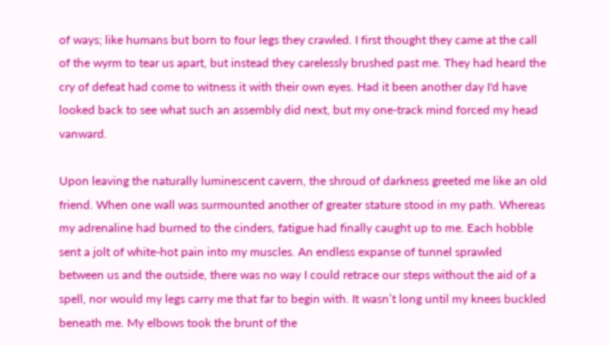of ways; like humans but born to four legs they crawled. I first thought they came at the call of the wyrm to tear us apart, but instead they carelessly brushed past me. They had heard the cry of defeat had come to witness it with their own eyes. Had it been another day I'd have looked back to see what such an assembly did next, but my one-track mind forced my head vanward.

Upon leaving the naturally luminescent cavern, the shroud of darkness greeted me like an old friend. When one wall was surmounted another of greater stature stood in my path. Whereas my adrenaline had burned to the cinders, fatigue had finally caught up to me. Each hobble sent a jolt of white-hot pain into my muscles. An endless expanse of tunnel sprawled between us and the outside, there was no way I could retrace our steps without the aid of a spell, nor would my legs carry me that far to begin with. It wasn’t long until my knees buckled beneath me. My elbows took the brunt of the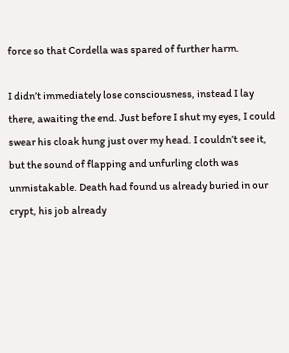force so that Cordella was spared of further harm.

I didn’t immediately lose consciousness, instead I lay there, awaiting the end. Just before I shut my eyes, I could swear his cloak hung just over my head. I couldn’t see it, but the sound of flapping and unfurling cloth was unmistakable. Death had found us already buried in our crypt, his job already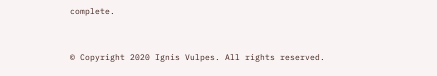complete.


© Copyright 2020 Ignis Vulpes. All rights reserved.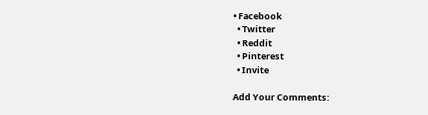• Facebook
  • Twitter
  • Reddit
  • Pinterest
  • Invite

Add Your Comments: